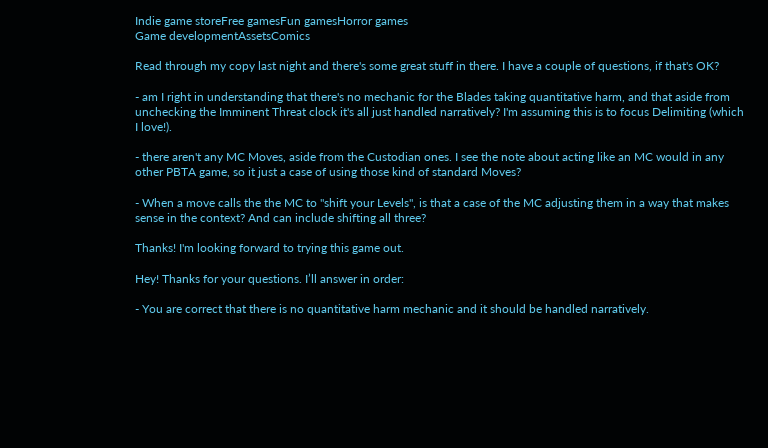Indie game storeFree gamesFun gamesHorror games
Game developmentAssetsComics

Read through my copy last night and there's some great stuff in there. I have a couple of questions, if that's OK?

- am I right in understanding that there's no mechanic for the Blades taking quantitative harm, and that aside from unchecking the Imminent Threat clock it's all just handled narratively? I'm assuming this is to focus Delimiting (which I love!).

- there aren't any MC Moves, aside from the Custodian ones. I see the note about acting like an MC would in any other PBTA game, so it just a case of using those kind of standard Moves?

- When a move calls the the MC to "shift your Levels", is that a case of the MC adjusting them in a way that makes sense in the context? And can include shifting all three?

Thanks! I'm looking forward to trying this game out.

Hey! Thanks for your questions. I’ll answer in order:

- You are correct that there is no quantitative harm mechanic and it should be handled narratively.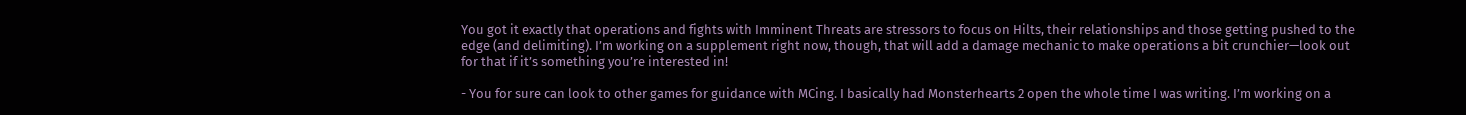You got it exactly that operations and fights with Imminent Threats are stressors to focus on Hilts, their relationships and those getting pushed to the edge (and delimiting). I’m working on a supplement right now, though, that will add a damage mechanic to make operations a bit crunchier—look out for that if it’s something you’re interested in!

- You for sure can look to other games for guidance with MCing. I basically had Monsterhearts 2 open the whole time I was writing. I’m working on a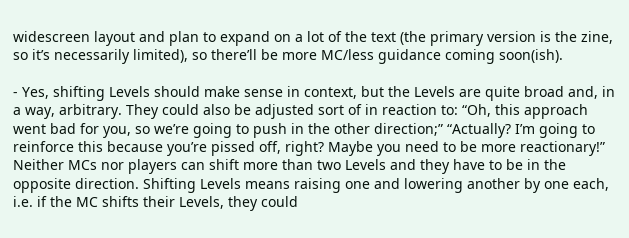widescreen layout and plan to expand on a lot of the text (the primary version is the zine, so it’s necessarily limited), so there’ll be more MC/less guidance coming soon(ish).

- Yes, shifting Levels should make sense in context, but the Levels are quite broad and, in a way, arbitrary. They could also be adjusted sort of in reaction to: “Oh, this approach went bad for you, so we’re going to push in the other direction;” “Actually? I’m going to reinforce this because you’re pissed off, right? Maybe you need to be more reactionary!” Neither MCs nor players can shift more than two Levels and they have to be in the opposite direction. Shifting Levels means raising one and lowering another by one each, i.e. if the MC shifts their Levels, they could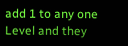add 1 to any one Level and they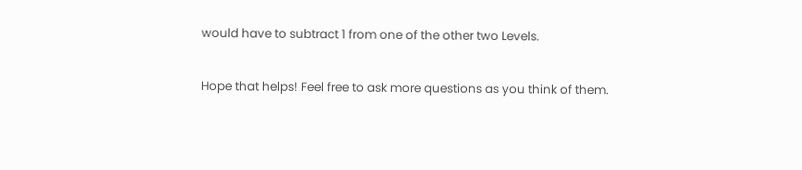would have to subtract 1 from one of the other two Levels.

Hope that helps! Feel free to ask more questions as you think of them.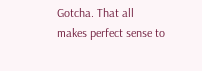Gotcha. That all makes perfect sense to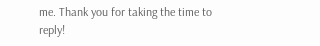me. Thank you for taking the time to reply!